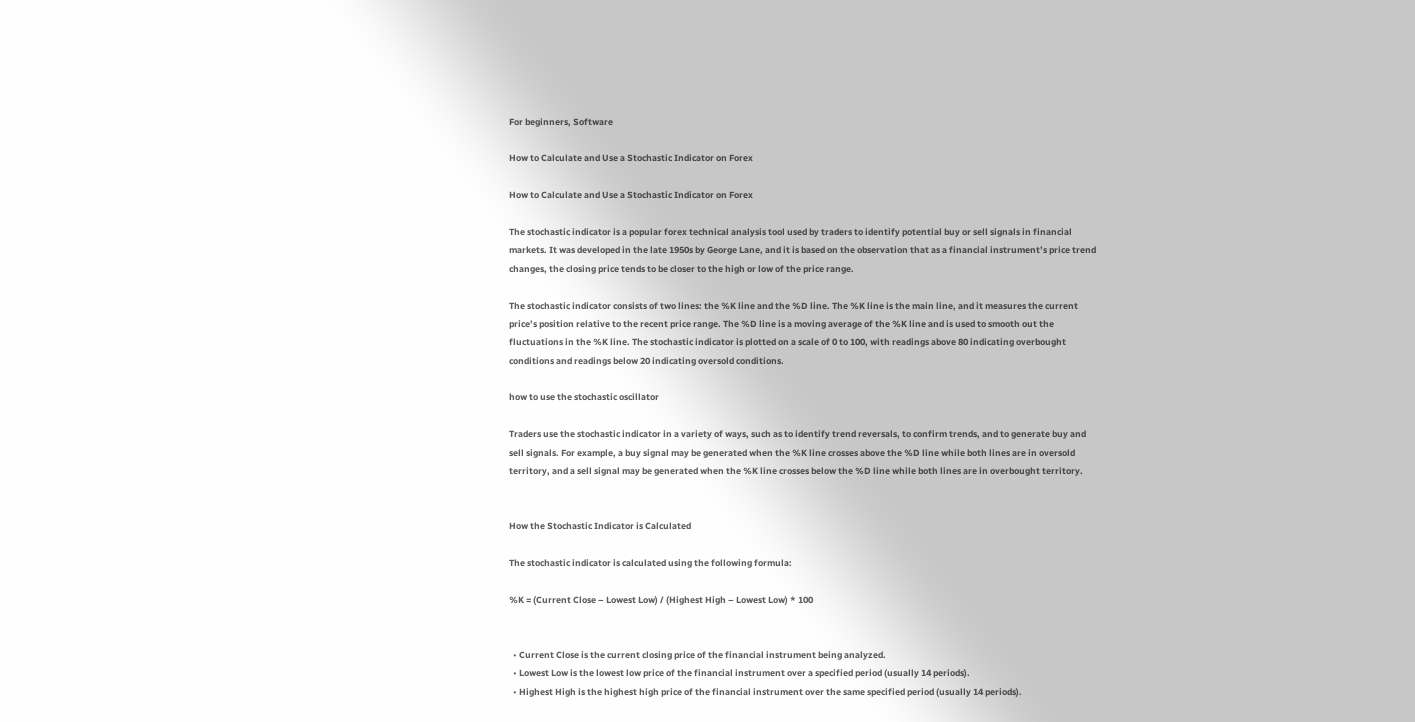For beginners, Software

How to Calculate and Use a Stochastic Indicator on Forex

How to Calculate and Use a Stochastic Indicator on Forex

The stochastic indicator is a popular forex technical analysis tool used by traders to identify potential buy or sell signals in financial markets. It was developed in the late 1950s by George Lane, and it is based on the observation that as a financial instrument’s price trend changes, the closing price tends to be closer to the high or low of the price range.

The stochastic indicator consists of two lines: the %K line and the %D line. The %K line is the main line, and it measures the current price’s position relative to the recent price range. The %D line is a moving average of the %K line and is used to smooth out the fluctuations in the %K line. The stochastic indicator is plotted on a scale of 0 to 100, with readings above 80 indicating overbought conditions and readings below 20 indicating oversold conditions.

how to use the stochastic oscillator

Traders use the stochastic indicator in a variety of ways, such as to identify trend reversals, to confirm trends, and to generate buy and sell signals. For example, a buy signal may be generated when the %K line crosses above the %D line while both lines are in oversold territory, and a sell signal may be generated when the %K line crosses below the %D line while both lines are in overbought territory.


How the Stochastic Indicator is Calculated

The stochastic indicator is calculated using the following formula:

%K = (Current Close – Lowest Low) / (Highest High – Lowest Low) * 100


  • Current Close is the current closing price of the financial instrument being analyzed.
  • Lowest Low is the lowest low price of the financial instrument over a specified period (usually 14 periods).
  • Highest High is the highest high price of the financial instrument over the same specified period (usually 14 periods).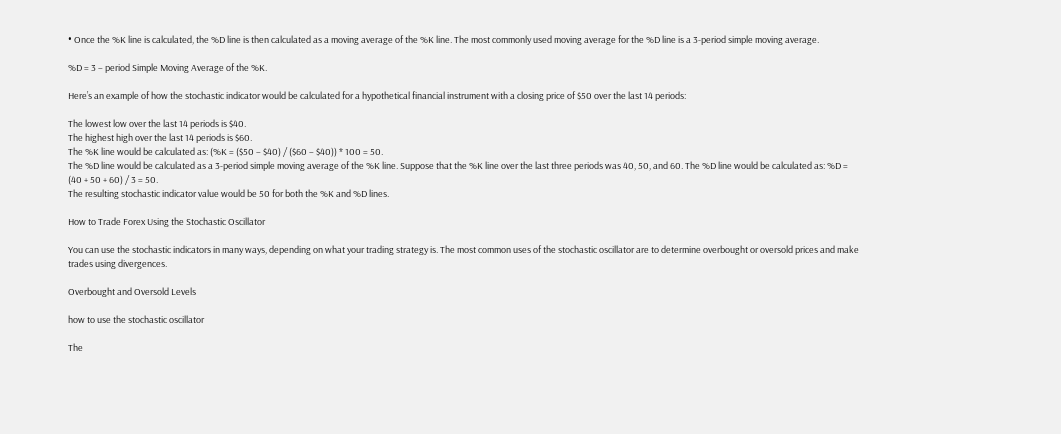• Once the %K line is calculated, the %D line is then calculated as a moving average of the %K line. The most commonly used moving average for the %D line is a 3-period simple moving average.

%D = 3 – period Simple Moving Average of the %K.

Here’s an example of how the stochastic indicator would be calculated for a hypothetical financial instrument with a closing price of $50 over the last 14 periods:

The lowest low over the last 14 periods is $40.
The highest high over the last 14 periods is $60.
The %K line would be calculated as: (%K = ($50 – $40) / ($60 – $40)) * 100 = 50.
The %D line would be calculated as a 3-period simple moving average of the %K line. Suppose that the %K line over the last three periods was 40, 50, and 60. The %D line would be calculated as: %D = (40 + 50 + 60) / 3 = 50.
The resulting stochastic indicator value would be 50 for both the %K and %D lines.

How to Trade Forex Using the Stochastic Oscillator

You can use the stochastic indicators in many ways, depending on what your trading strategy is. The most common uses of the stochastic oscillator are to determine overbought or oversold prices and make trades using divergences.

Overbought and Oversold Levels

how to use the stochastic oscillator

The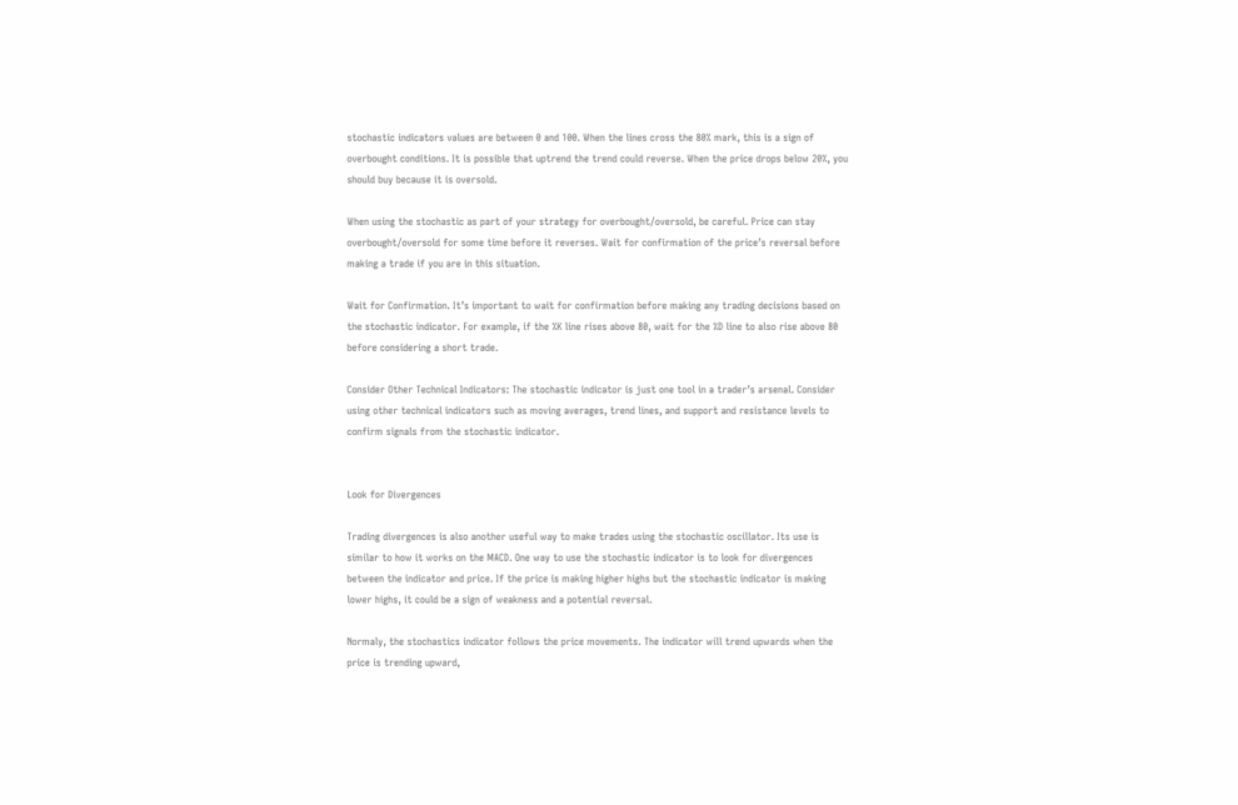stochastic indicators values are between 0 and 100. When the lines cross the 80% mark, this is a sign of overbought conditions. It is possible that uptrend the trend could reverse. When the price drops below 20%, you should buy because it is oversold.

When using the stochastic as part of your strategy for overbought/oversold, be careful. Price can stay overbought/oversold for some time before it reverses. Wait for confirmation of the price’s reversal before making a trade if you are in this situation.

Wait for Confirmation. It’s important to wait for confirmation before making any trading decisions based on the stochastic indicator. For example, if the %K line rises above 80, wait for the %D line to also rise above 80 before considering a short trade.

Consider Other Technical Indicators: The stochastic indicator is just one tool in a trader’s arsenal. Consider using other technical indicators such as moving averages, trend lines, and support and resistance levels to confirm signals from the stochastic indicator.


Look for Divergences

Trading divergences is also another useful way to make trades using the stochastic oscillator. Its use is similar to how it works on the MACD. One way to use the stochastic indicator is to look for divergences between the indicator and price. If the price is making higher highs but the stochastic indicator is making lower highs, it could be a sign of weakness and a potential reversal.

Normaly, the stochastics indicator follows the price movements. The indicator will trend upwards when the price is trending upward,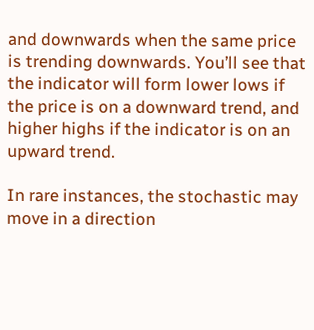and downwards when the same price is trending downwards. You’ll see that the indicator will form lower lows if the price is on a downward trend, and higher highs if the indicator is on an upward trend.

In rare instances, the stochastic may move in a direction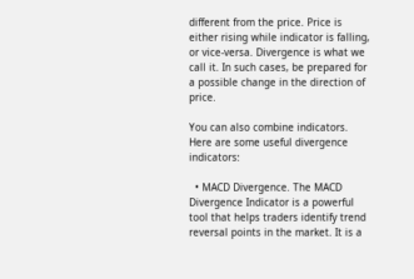different from the price. Price is either rising while indicator is falling, or vice-versa. Divergence is what we call it. In such cases, be prepared for a possible change in the direction of price.

You can also combine indicators. Here are some useful divergence indicators:

  • MACD Divergence. The MACD Divergence Indicator is a powerful tool that helps traders identify trend reversal points in the market. It is a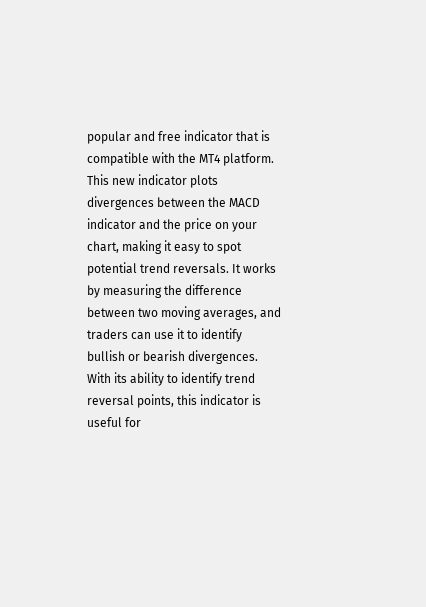popular and free indicator that is compatible with the MT4 platform. This new indicator plots divergences between the MACD indicator and the price on your chart, making it easy to spot potential trend reversals. It works by measuring the difference between two moving averages, and traders can use it to identify bullish or bearish divergences. With its ability to identify trend reversal points, this indicator is useful for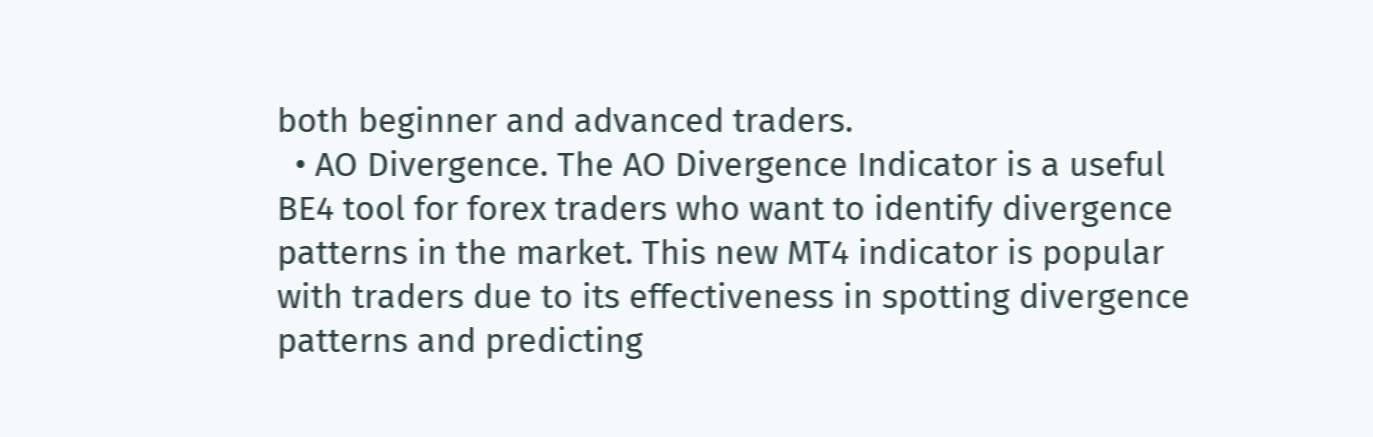both beginner and advanced traders.
  • AO Divergence. The AO Divergence Indicator is a useful BE4 tool for forex traders who want to identify divergence patterns in the market. This new MT4 indicator is popular with traders due to its effectiveness in spotting divergence patterns and predicting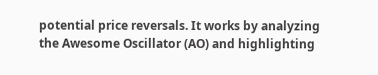potential price reversals. It works by analyzing the Awesome Oscillator (AO) and highlighting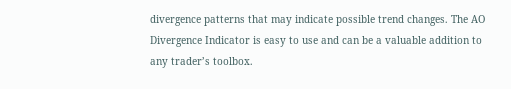divergence patterns that may indicate possible trend changes. The AO Divergence Indicator is easy to use and can be a valuable addition to any trader’s toolbox.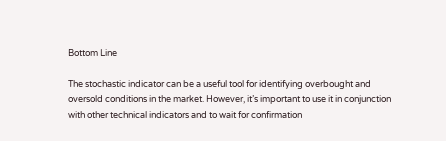Bottom Line

The stochastic indicator can be a useful tool for identifying overbought and oversold conditions in the market. However, it’s important to use it in conjunction with other technical indicators and to wait for confirmation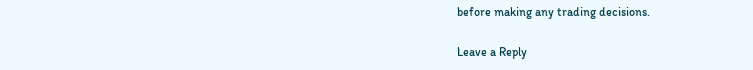before making any trading decisions.

Leave a Reply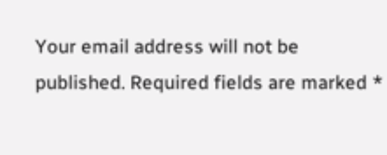Your email address will not be published. Required fields are marked *